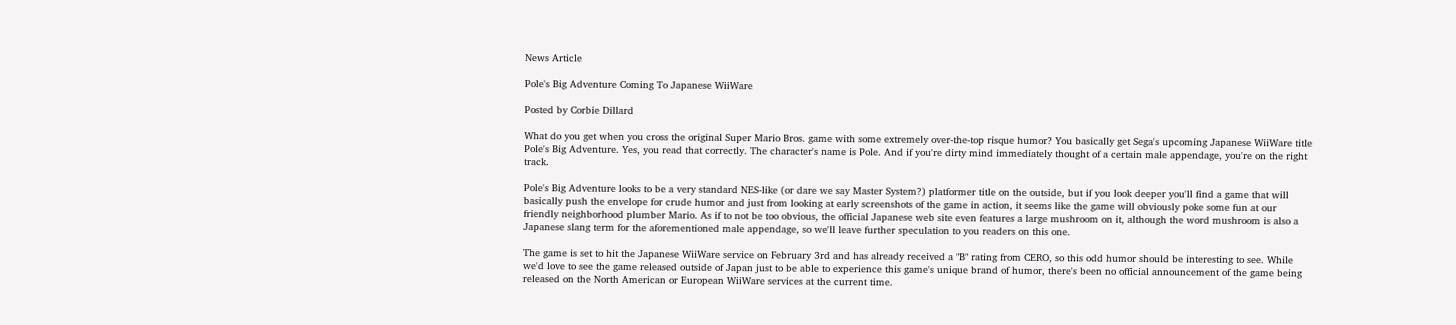News Article

Pole's Big Adventure Coming To Japanese WiiWare

Posted by Corbie Dillard

What do you get when you cross the original Super Mario Bros. game with some extremely over-the-top risque humor? You basically get Sega's upcoming Japanese WiiWare title Pole's Big Adventure. Yes, you read that correctly. The character's name is Pole. And if you're dirty mind immediately thought of a certain male appendage, you're on the right track.

Pole's Big Adventure looks to be a very standard NES-like (or dare we say Master System?) platformer title on the outside, but if you look deeper you'll find a game that will basically push the envelope for crude humor and just from looking at early screenshots of the game in action, it seems like the game will obviously poke some fun at our friendly neighborhood plumber Mario. As if to not be too obvious, the official Japanese web site even features a large mushroom on it, although the word mushroom is also a Japanese slang term for the aforementioned male appendage, so we'll leave further speculation to you readers on this one.

The game is set to hit the Japanese WiiWare service on February 3rd and has already received a "B" rating from CERO, so this odd humor should be interesting to see. While we'd love to see the game released outside of Japan just to be able to experience this game's unique brand of humor, there's been no official announcement of the game being released on the North American or European WiiWare services at the current time.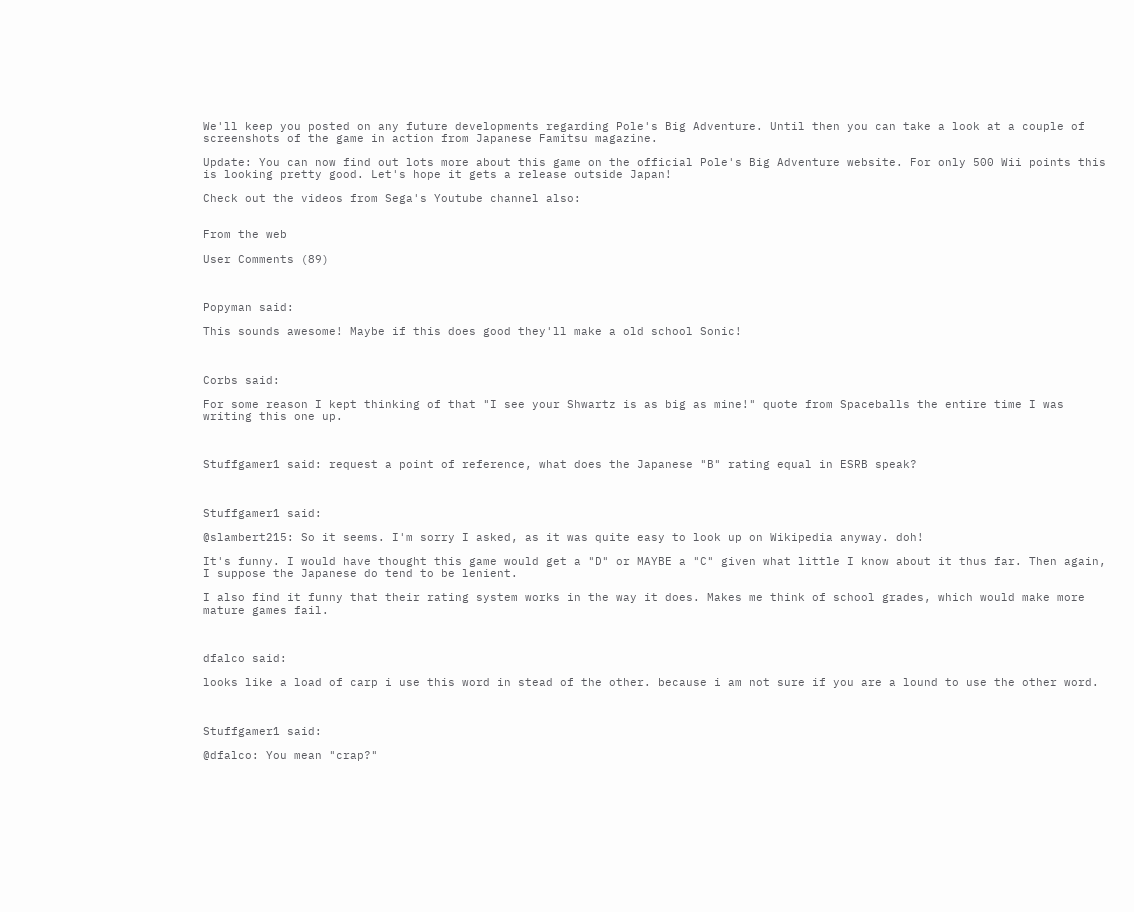We'll keep you posted on any future developments regarding Pole's Big Adventure. Until then you can take a look at a couple of screenshots of the game in action from Japanese Famitsu magazine.

Update: You can now find out lots more about this game on the official Pole's Big Adventure website. For only 500 Wii points this is looking pretty good. Let's hope it gets a release outside Japan!

Check out the videos from Sega's Youtube channel also:


From the web

User Comments (89)



Popyman said:

This sounds awesome! Maybe if this does good they'll make a old school Sonic!



Corbs said:

For some reason I kept thinking of that "I see your Shwartz is as big as mine!" quote from Spaceballs the entire time I was writing this one up.



Stuffgamer1 said: request a point of reference, what does the Japanese "B" rating equal in ESRB speak?



Stuffgamer1 said:

@slambert215: So it seems. I'm sorry I asked, as it was quite easy to look up on Wikipedia anyway. doh!

It's funny. I would have thought this game would get a "D" or MAYBE a "C" given what little I know about it thus far. Then again, I suppose the Japanese do tend to be lenient.

I also find it funny that their rating system works in the way it does. Makes me think of school grades, which would make more mature games fail.



dfalco said:

looks like a load of carp i use this word in stead of the other. because i am not sure if you are a lound to use the other word.



Stuffgamer1 said:

@dfalco: You mean "crap?"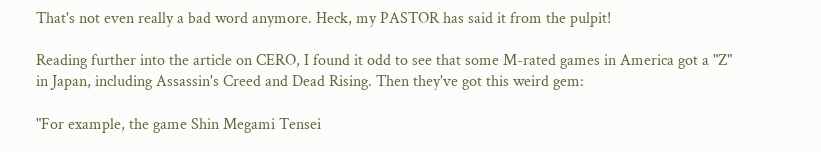That's not even really a bad word anymore. Heck, my PASTOR has said it from the pulpit!

Reading further into the article on CERO, I found it odd to see that some M-rated games in America got a "Z" in Japan, including Assassin's Creed and Dead Rising. Then they've got this weird gem:

"For example, the game Shin Megami Tensei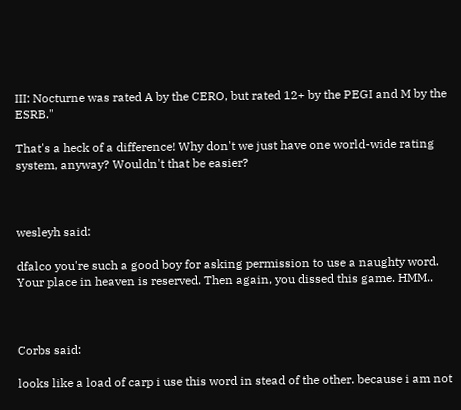III: Nocturne was rated A by the CERO, but rated 12+ by the PEGI and M by the ESRB."

That's a heck of a difference! Why don't we just have one world-wide rating system, anyway? Wouldn't that be easier?



wesleyh said:

dfalco you're such a good boy for asking permission to use a naughty word. Your place in heaven is reserved. Then again, you dissed this game. HMM..



Corbs said:

looks like a load of carp i use this word in stead of the other. because i am not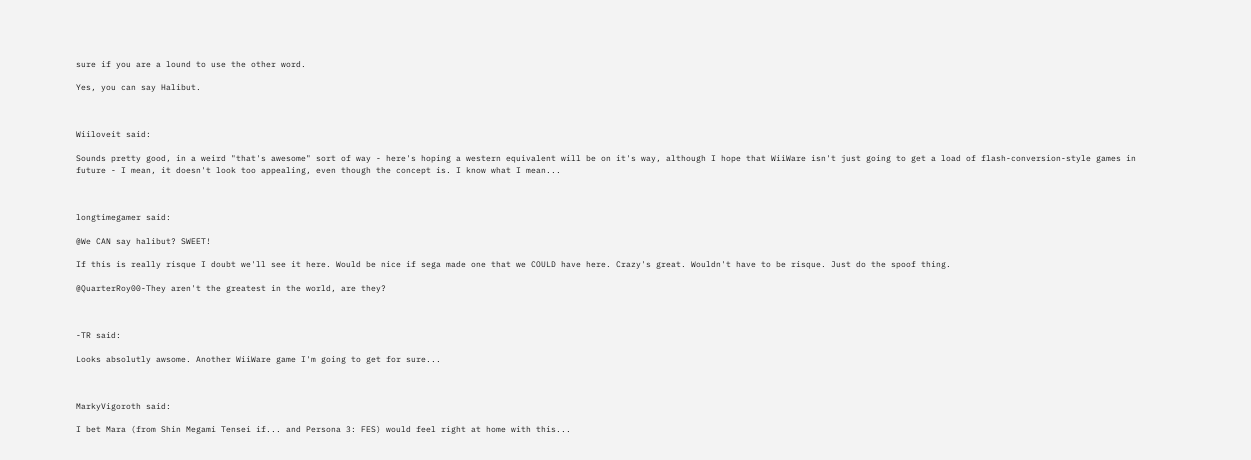sure if you are a lound to use the other word.

Yes, you can say Halibut.



Wiiloveit said:

Sounds pretty good, in a weird "that's awesome" sort of way - here's hoping a western equivalent will be on it's way, although I hope that WiiWare isn't just going to get a load of flash-conversion-style games in future - I mean, it doesn't look too appealing, even though the concept is. I know what I mean...



longtimegamer said:

@We CAN say halibut? SWEET!

If this is really risque I doubt we'll see it here. Would be nice if sega made one that we COULD have here. Crazy's great. Wouldn't have to be risque. Just do the spoof thing.

@QuarterRoy00-They aren't the greatest in the world, are they?



-TR said:

Looks absolutly awsome. Another WiiWare game I'm going to get for sure...



MarkyVigoroth said:

I bet Mara (from Shin Megami Tensei if... and Persona 3: FES) would feel right at home with this...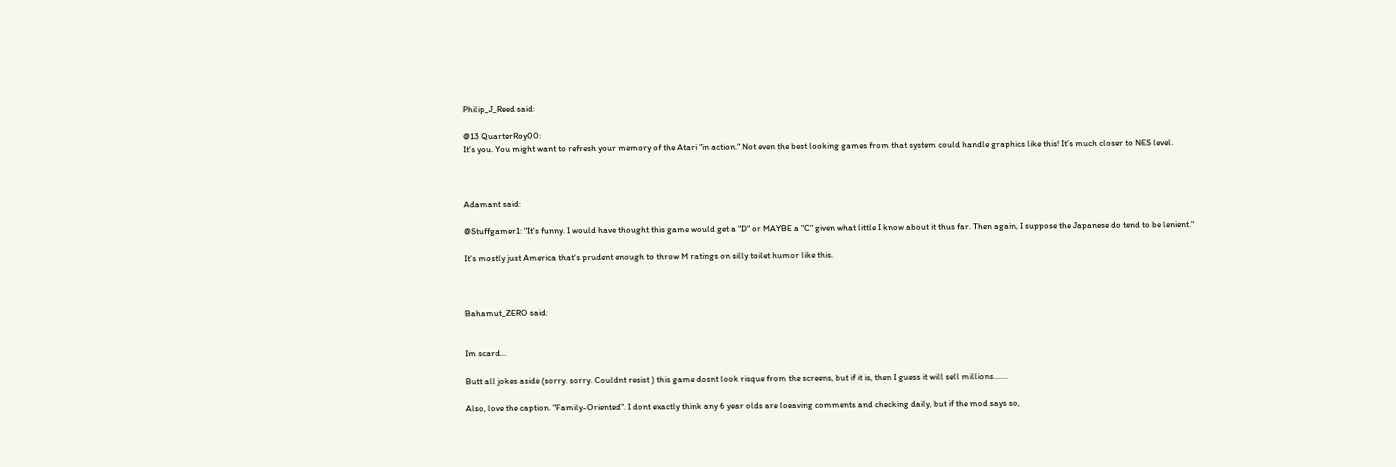Philip_J_Reed said:

@13 QuarterRoy00:
It's you. You might want to refresh your memory of the Atari "in action." Not even the best looking games from that system could handle graphics like this! It's much closer to NES level.



Adamant said:

@Stuffgamer1: "It's funny. I would have thought this game would get a "D" or MAYBE a "C" given what little I know about it thus far. Then again, I suppose the Japanese do tend to be lenient."

It's mostly just America that's prudent enough to throw M ratings on silly toilet humor like this.



Bahamut_ZERO said:


Im scard...

Butt all jokes aside (sorry. sorry. Couldnt resist ) this game dosnt look risque from the screens, but if it is, then I guess it will sell millions.......

Also, love the caption. "Family-Oriented". I dont exactly think any 6 year olds are loeaving comments and checking daily, but if the mod says so,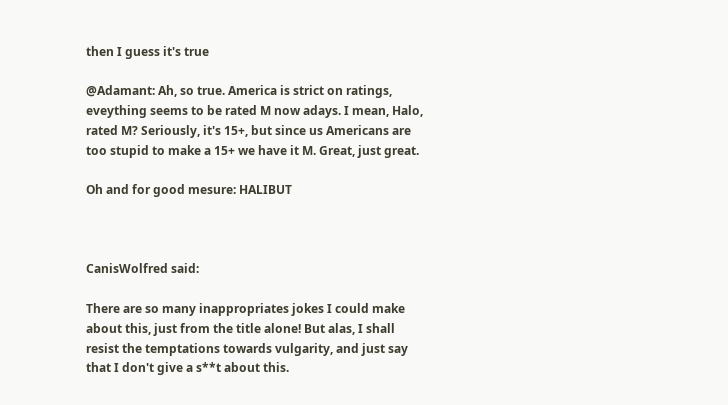then I guess it's true

@Adamant: Ah, so true. America is strict on ratings, eveything seems to be rated M now adays. I mean, Halo, rated M? Seriously, it's 15+, but since us Americans are too stupid to make a 15+ we have it M. Great, just great.

Oh and for good mesure: HALIBUT



CanisWolfred said:

There are so many inappropriates jokes I could make about this, just from the title alone! But alas, I shall resist the temptations towards vulgarity, and just say that I don't give a s**t about this.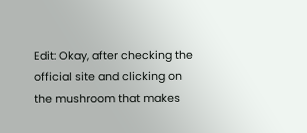Edit: Okay, after checking the official site and clicking on the mushroom that makes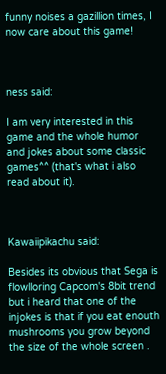funny noises a gazillion times, I now care about this game!



ness said:

I am very interested in this game and the whole humor and jokes about some classic games^^ (that's what i also read about it).



Kawaiipikachu said:

Besides its obvious that Sega is flowlloring Capcom's 8bit trend but i heard that one of the injokes is that if you eat enouth mushrooms you grow beyond the size of the whole screen .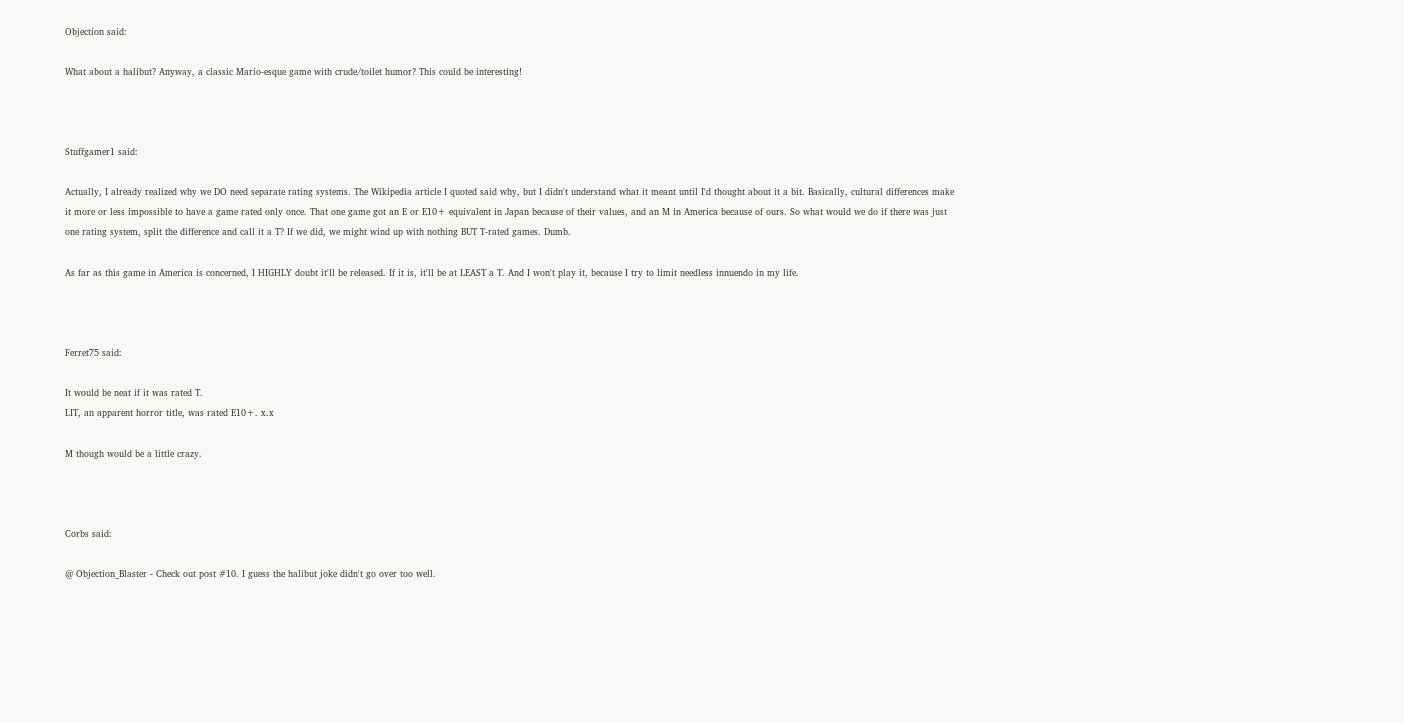Objection said:

What about a halibut? Anyway, a classic Mario-esque game with crude/toilet humor? This could be interesting!



Stuffgamer1 said:

Actually, I already realized why we DO need separate rating systems. The Wikipedia article I quoted said why, but I didn't understand what it meant until I'd thought about it a bit. Basically, cultural differences make it more or less impossible to have a game rated only once. That one game got an E or E10+ equivalent in Japan because of their values, and an M in America because of ours. So what would we do if there was just one rating system, split the difference and call it a T? If we did, we might wind up with nothing BUT T-rated games. Dumb.

As far as this game in America is concerned, I HIGHLY doubt it'll be released. If it is, it'll be at LEAST a T. And I won't play it, because I try to limit needless innuendo in my life.



Ferret75 said:

It would be neat if it was rated T.
LIT, an apparent horror title, was rated E10+. x.x

M though would be a little crazy.



Corbs said:

@ Objection_Blaster - Check out post #10. I guess the halibut joke didn't go over too well.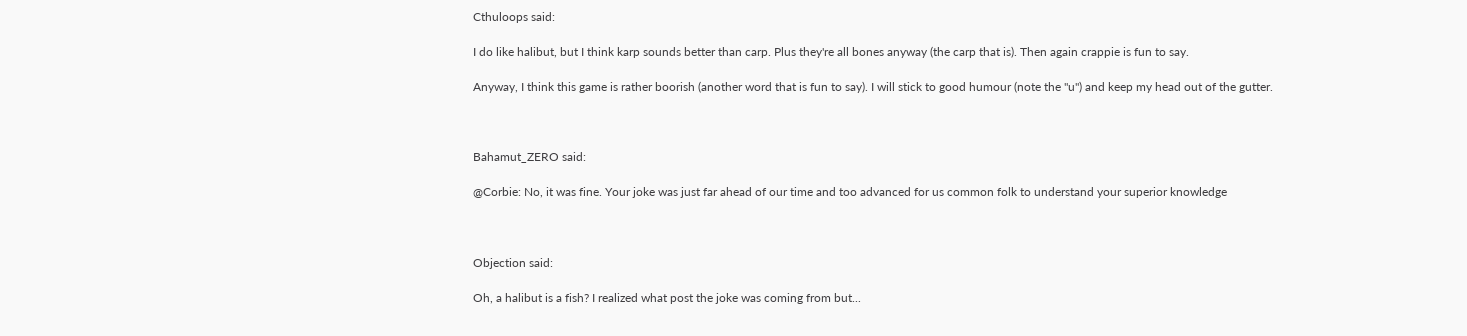Cthuloops said:

I do like halibut, but I think karp sounds better than carp. Plus they're all bones anyway (the carp that is). Then again crappie is fun to say.

Anyway, I think this game is rather boorish (another word that is fun to say). I will stick to good humour (note the "u") and keep my head out of the gutter.



Bahamut_ZERO said:

@Corbie: No, it was fine. Your joke was just far ahead of our time and too advanced for us common folk to understand your superior knowledge



Objection said:

Oh, a halibut is a fish? I realized what post the joke was coming from but...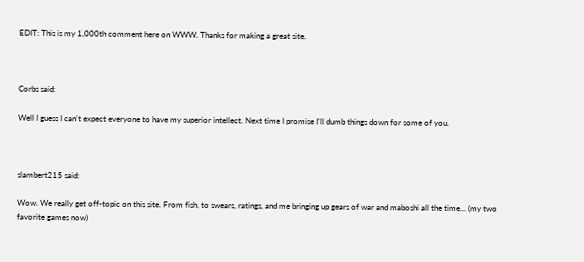EDIT: This is my 1,000th comment here on WWW. Thanks for making a great site.



Corbs said:

Well I guess I can't expect everyone to have my superior intellect. Next time I promise I'll dumb things down for some of you.



slambert215 said:

Wow. We really get off-topic on this site. From fish, to swears, ratings, and me bringing up gears of war and maboshi all the time... (my two favorite games now)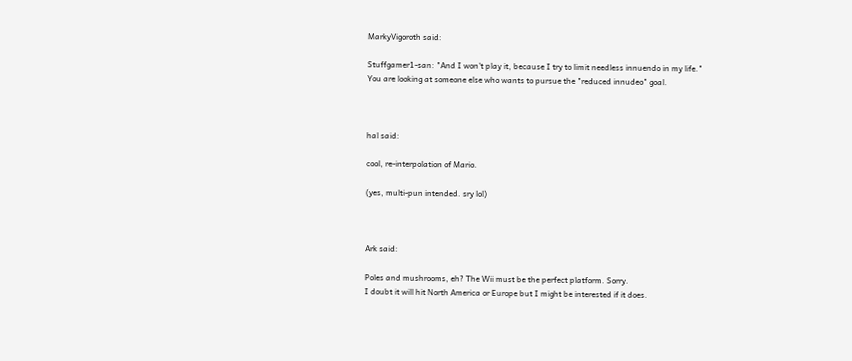MarkyVigoroth said:

Stuffgamer1-san: "And I won't play it, because I try to limit needless innuendo in my life."
You are looking at someone else who wants to pursue the "reduced innudeo" goal.



hal said:

cool, re-interpolation of Mario.

(yes, multi-pun intended. sry lol)



Ark said:

Poles and mushrooms, eh? The Wii must be the perfect platform. Sorry.
I doubt it will hit North America or Europe but I might be interested if it does.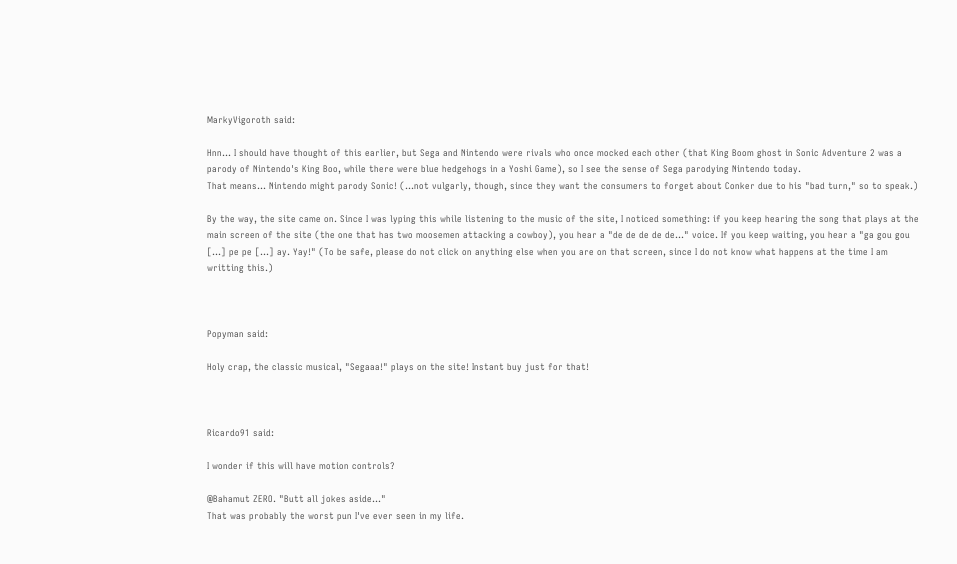MarkyVigoroth said:

Hnn... I should have thought of this earlier, but Sega and Nintendo were rivals who once mocked each other (that King Boom ghost in Sonic Adventure 2 was a parody of Nintendo's King Boo, while there were blue hedgehogs in a Yoshi Game), so I see the sense of Sega parodying Nintendo today.
That means... Nintendo might parody Sonic! (...not vulgarly, though, since they want the consumers to forget about Conker due to his "bad turn," so to speak.)

By the way, the site came on. Since I was lyping this while listening to the music of the site, I noticed something: if you keep hearing the song that plays at the main screen of the site (the one that has two moosemen attacking a cowboy), you hear a "de de de de de..." voice. If you keep waiting, you hear a "ga gou gou [...] pe pe [...] ay. Yay!" (To be safe, please do not click on anything else when you are on that screen, since I do not know what happens at the time I am writting this.)



Popyman said:

Holy crap, the classic musical, "Segaaa!" plays on the site! Instant buy just for that!



Ricardo91 said:

I wonder if this will have motion controls?

@Bahamut ZERO. "Butt all jokes aside..."
That was probably the worst pun I've ever seen in my life.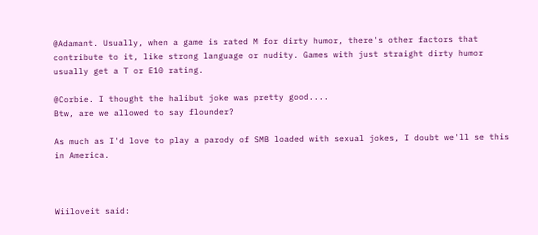@Adamant. Usually, when a game is rated M for dirty humor, there's other factors that contribute to it, like strong language or nudity. Games with just straight dirty humor usually get a T or E10 rating.

@Corbie. I thought the halibut joke was pretty good....
Btw, are we allowed to say flounder?

As much as I'd love to play a parody of SMB loaded with sexual jokes, I doubt we'll se this in America.



Wiiloveit said: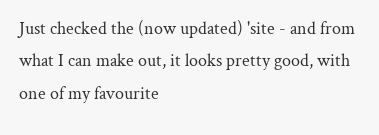Just checked the (now updated) 'site - and from what I can make out, it looks pretty good, with one of my favourite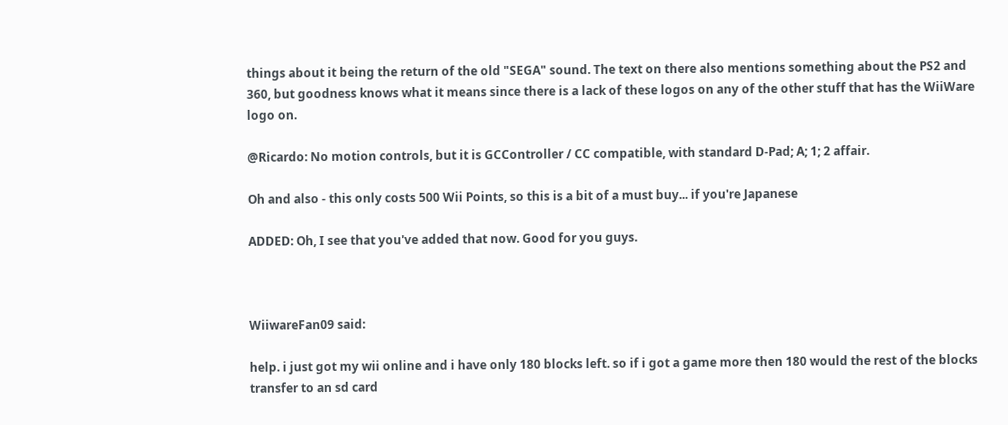things about it being the return of the old "SEGA" sound. The text on there also mentions something about the PS2 and 360, but goodness knows what it means since there is a lack of these logos on any of the other stuff that has the WiiWare logo on.

@Ricardo: No motion controls, but it is GCController / CC compatible, with standard D-Pad; A; 1; 2 affair.

Oh and also - this only costs 500 Wii Points, so this is a bit of a must buy... if you're Japanese

ADDED: Oh, I see that you've added that now. Good for you guys.



WiiwareFan09 said:

help. i just got my wii online and i have only 180 blocks left. so if i got a game more then 180 would the rest of the blocks transfer to an sd card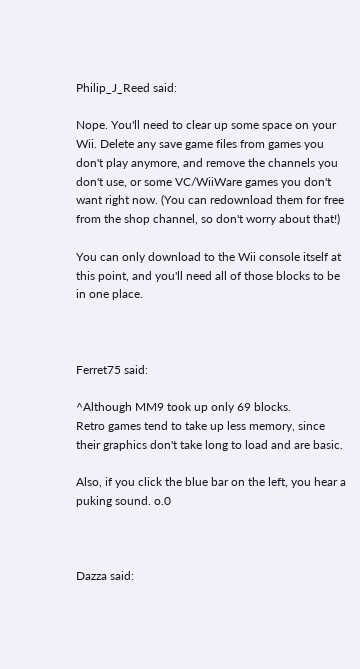Philip_J_Reed said:

Nope. You'll need to clear up some space on your Wii. Delete any save game files from games you don't play anymore, and remove the channels you don't use, or some VC/WiiWare games you don't want right now. (You can redownload them for free from the shop channel, so don't worry about that!)

You can only download to the Wii console itself at this point, and you'll need all of those blocks to be in one place.



Ferret75 said:

^Although MM9 took up only 69 blocks.
Retro games tend to take up less memory, since their graphics don't take long to load and are basic.

Also, if you click the blue bar on the left, you hear a puking sound. o.0



Dazza said: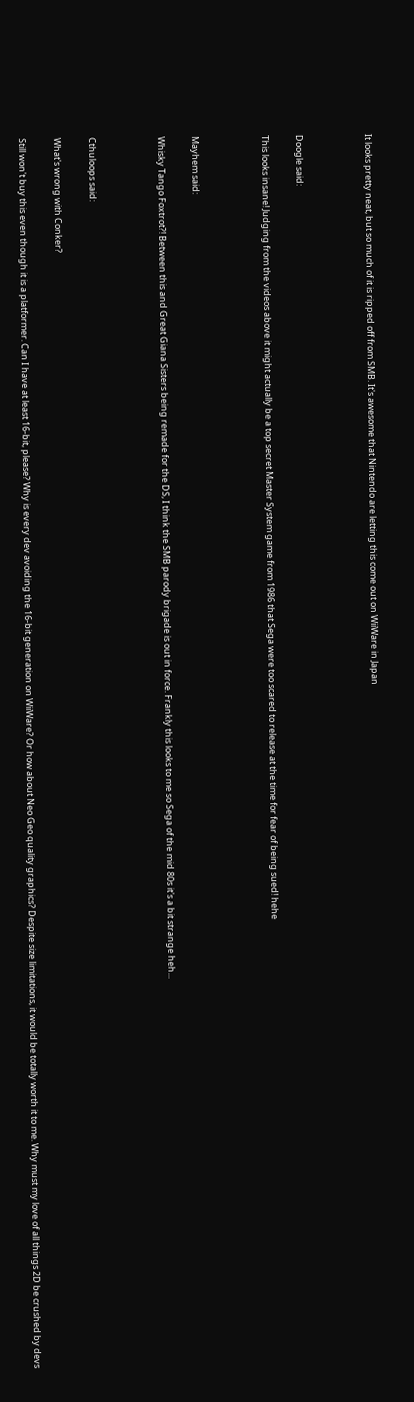It looks pretty neat, but so much of it is ripped off from SMB. It's awesome that Nintendo are letting this come out on WiiWare in Japan



Doogle said:

This looks insane! Judging from the videos above it might actually be a top secret Master System game from 1986 that Sega were too scared to release at the time for fear of being sued! hehe



Mayhem said:

Whisky Tango Foxtrot?! Between this and Great Giana Sisters being remade for the DS, I think the SMB parody brigade is out in force. Frankly this looks to me so Sega of the mid 80s it's a bit strange heh...



Cthuloops said:

What's wrong with Conker?

Still won't buy this even though it is a platformer. Can I have at least 16-bit, please? Why is every dev avoiding the 16-bit generation on WiiWare? Or how about Neo Geo quality graphics? Despite size limitations, it would be totally worth it to me. Why must my love of all things 2D be crushed by devs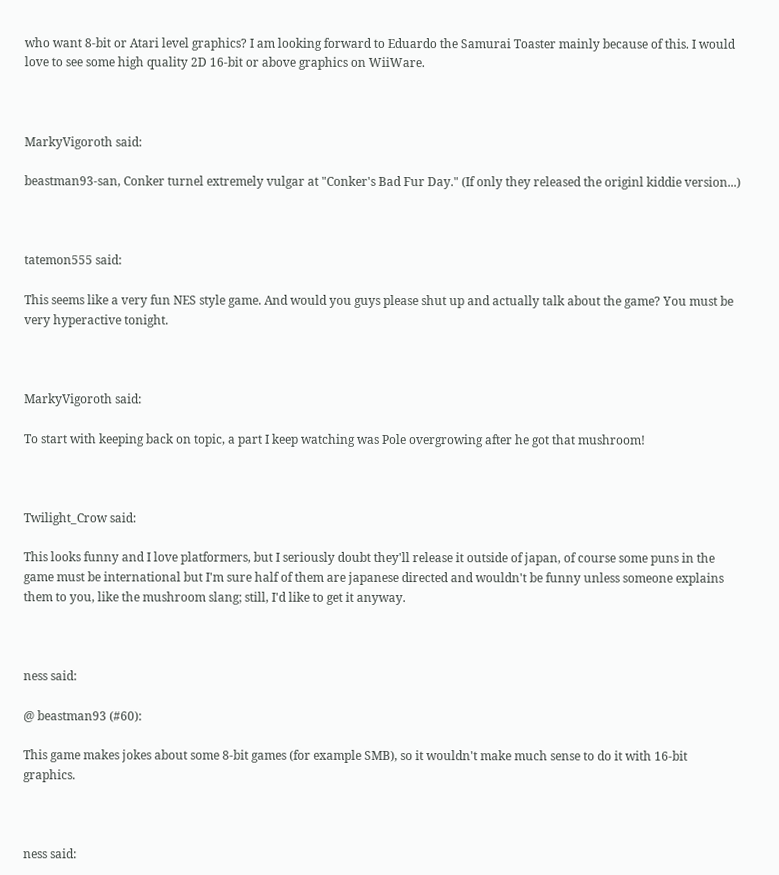who want 8-bit or Atari level graphics? I am looking forward to Eduardo the Samurai Toaster mainly because of this. I would love to see some high quality 2D 16-bit or above graphics on WiiWare.



MarkyVigoroth said:

beastman93-san, Conker turnel extremely vulgar at "Conker's Bad Fur Day." (If only they released the originl kiddie version...)



tatemon555 said:

This seems like a very fun NES style game. And would you guys please shut up and actually talk about the game? You must be very hyperactive tonight.



MarkyVigoroth said:

To start with keeping back on topic, a part I keep watching was Pole overgrowing after he got that mushroom!



Twilight_Crow said:

This looks funny and I love platformers, but I seriously doubt they'll release it outside of japan, of course some puns in the game must be international but I'm sure half of them are japanese directed and wouldn't be funny unless someone explains them to you, like the mushroom slang; still, I'd like to get it anyway.



ness said:

@ beastman93 (#60):

This game makes jokes about some 8-bit games (for example SMB), so it wouldn't make much sense to do it with 16-bit graphics.



ness said: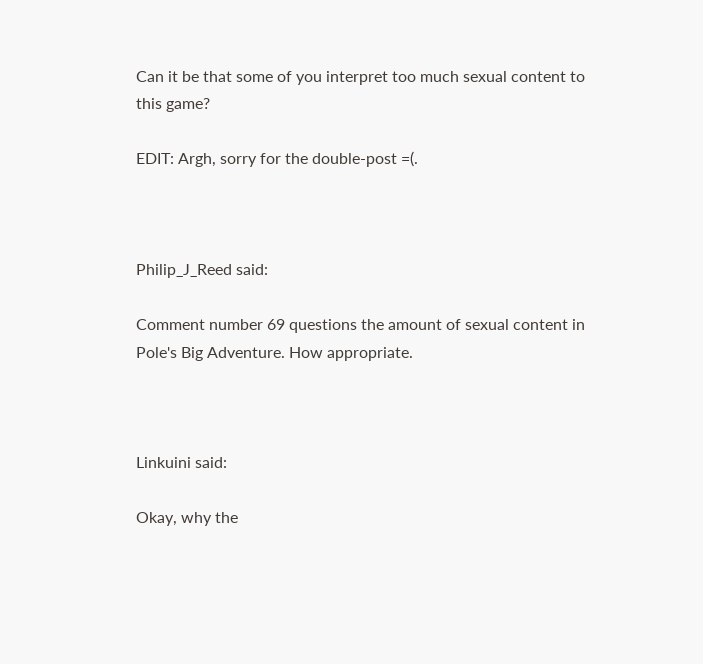Can it be that some of you interpret too much sexual content to this game?

EDIT: Argh, sorry for the double-post =(.



Philip_J_Reed said:

Comment number 69 questions the amount of sexual content in Pole's Big Adventure. How appropriate.



Linkuini said:

Okay, why the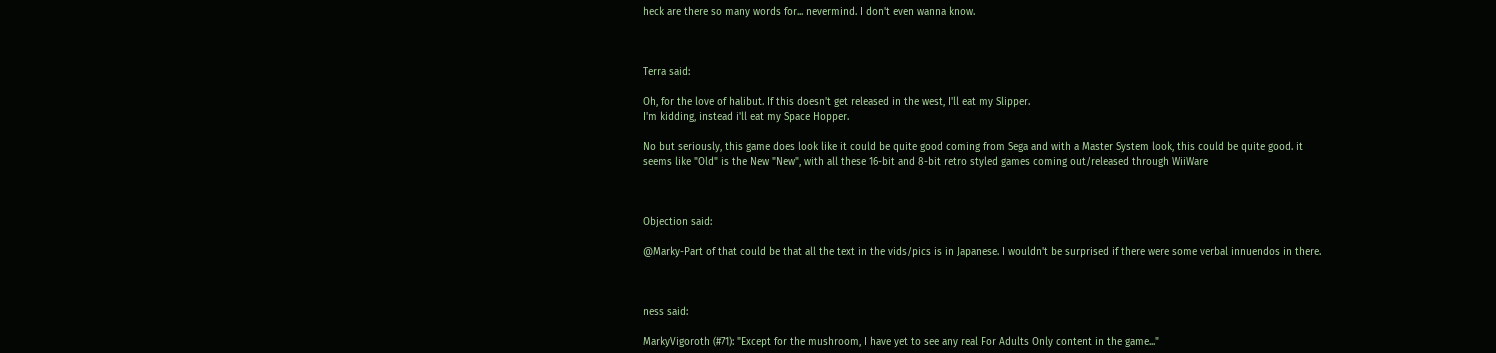heck are there so many words for... nevermind. I don't even wanna know.



Terra said:

Oh, for the love of halibut. If this doesn't get released in the west, I'll eat my Slipper.
I'm kidding, instead i'll eat my Space Hopper.

No but seriously, this game does look like it could be quite good coming from Sega and with a Master System look, this could be quite good. it seems like "Old" is the New "New", with all these 16-bit and 8-bit retro styled games coming out/released through WiiWare



Objection said:

@Marky-Part of that could be that all the text in the vids/pics is in Japanese. I wouldn't be surprised if there were some verbal innuendos in there.



ness said:

MarkyVigoroth (#71): "Except for the mushroom, I have yet to see any real For Adults Only content in the game..."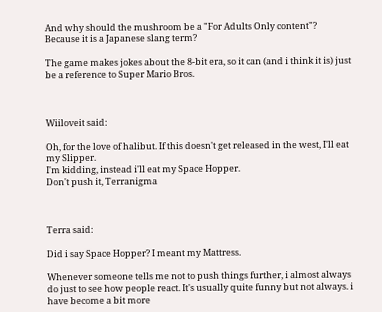And why should the mushroom be a "For Adults Only content"? Because it is a Japanese slang term?

The game makes jokes about the 8-bit era, so it can (and i think it is) just be a reference to Super Mario Bros.



Wiiloveit said:

Oh, for the love of halibut. If this doesn't get released in the west, I'll eat my Slipper.
I'm kidding, instead i'll eat my Space Hopper.
Don't push it, Terranigma



Terra said:

Did i say Space Hopper? I meant my Mattress.

Whenever someone tells me not to push things further, i almost always do just to see how people react. It's usually quite funny but not always. i have become a bit more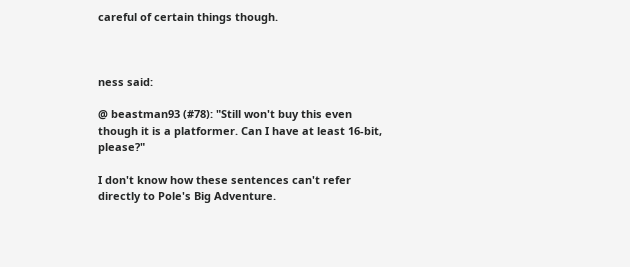careful of certain things though.



ness said:

@ beastman93 (#78): "Still won't buy this even though it is a platformer. Can I have at least 16-bit, please?"

I don't know how these sentences can't refer directly to Pole's Big Adventure.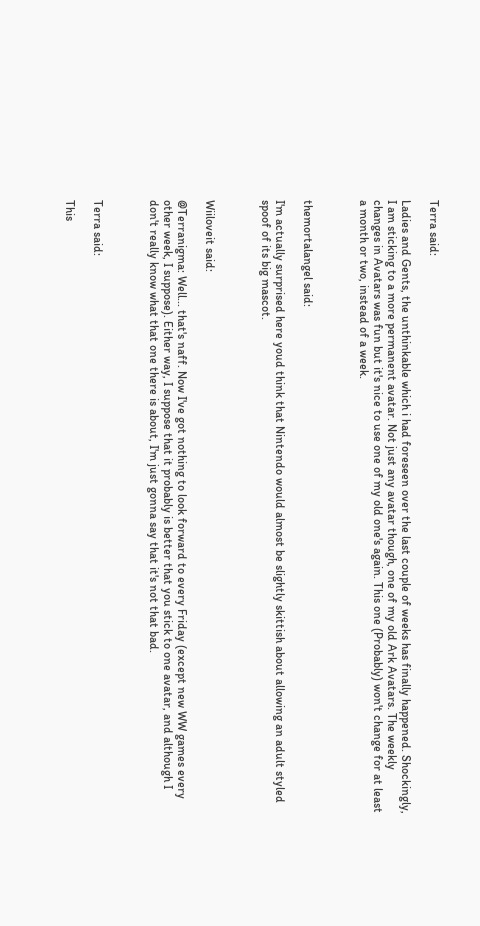Terra said:

Ladies and Gents, the unthinkable which i had foreseen over the last couple of weeks has finally happened. Shockingly, I am sticking to a more permanent avatar. Not just any avatar though, one of my old Ark Avatars. The weekly changes in Avatars was fun but it's nice to use one of my old one's again. This one (Probably) won't change for at least a month or two, instead of a week.



themortalangel said:

I'm actually surprised here youd think that Nintendo would almost be slightly skittish about allowing an adult styled spoof of its big mascot.



Wiiloveit said:

@Terranigma: Well... that's naff. Now I've got nothing to look forward to every Friday (except new WW games every other week, I suppose). Either way, I suppose that it probably is better that you stick to one avatar, and although I don't really know what that one there is about, I'm just gonna say that it's not that bad.



Terra said:

This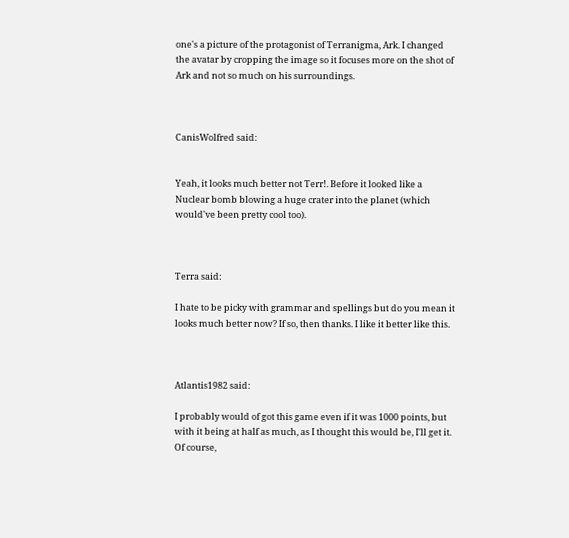one's a picture of the protagonist of Terranigma, Ark. I changed the avatar by cropping the image so it focuses more on the shot of Ark and not so much on his surroundings.



CanisWolfred said:


Yeah, it looks much better not Terr!. Before it looked like a Nuclear bomb blowing a huge crater into the planet (which would've been pretty cool too).



Terra said:

I hate to be picky with grammar and spellings but do you mean it looks much better now? If so, then thanks. I like it better like this.



Atlantis1982 said:

I probably would of got this game even if it was 1000 points, but with it being at half as much, as I thought this would be, I'll get it. Of course,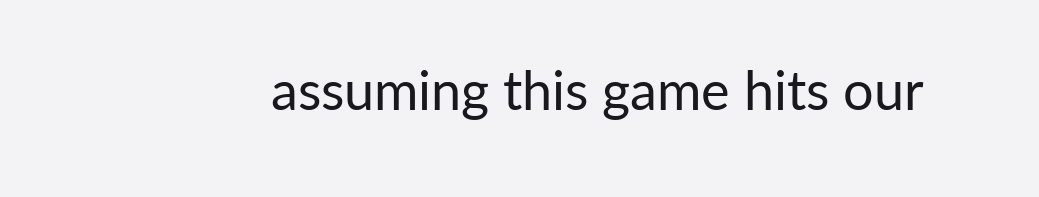assuming this game hits our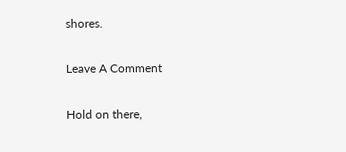shores.

Leave A Comment

Hold on there,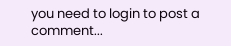you need to login to post a comment...